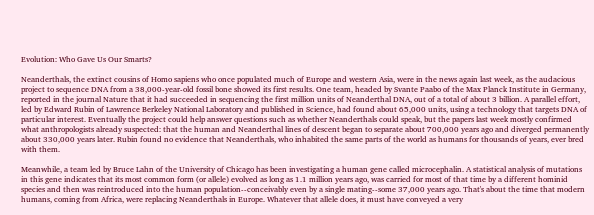Evolution: Who Gave Us Our Smarts?

Neanderthals, the extinct cousins of Homo sapiens who once populated much of Europe and western Asia, were in the news again last week, as the audacious project to sequence DNA from a 38,000-year-old fossil bone showed its first results. One team, headed by Svante Paabo of the Max Planck Institute in Germany, reported in the journal Nature that it had succeeded in sequencing the first million units of Neanderthal DNA, out of a total of about 3 billion. A parallel effort, led by Edward Rubin of Lawrence Berkeley National Laboratory and published in Science, had found about 65,000 units, using a technology that targets DNA of particular interest. Eventually the project could help answer questions such as whether Neanderthals could speak, but the papers last week mostly confirmed what anthropologists already suspected: that the human and Neanderthal lines of descent began to separate about 700,000 years ago and diverged permanently about 330,000 years later. Rubin found no evidence that Neanderthals, who inhabited the same parts of the world as humans for thousands of years, ever bred with them.

Meanwhile, a team led by Bruce Lahn of the University of Chicago has been investigating a human gene called microcephalin. A statistical analysis of mutations in this gene indicates that its most common form (or allele) evolved as long as 1.1 million years ago, was carried for most of that time by a different hominid species and then was reintroduced into the human population--conceivably even by a single mating--some 37,000 years ago. That's about the time that modern humans, coming from Africa, were replacing Neanderthals in Europe. Whatever that allele does, it must have conveyed a very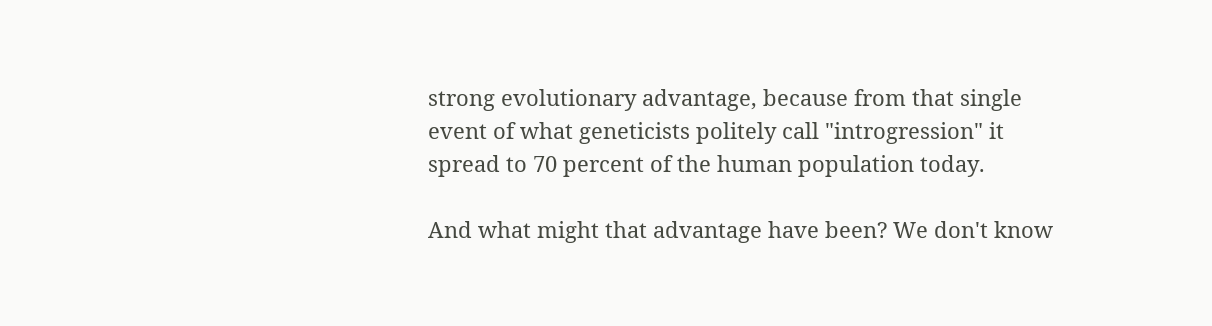strong evolutionary advantage, because from that single event of what geneticists politely call "introgression" it spread to 70 percent of the human population today.

And what might that advantage have been? We don't know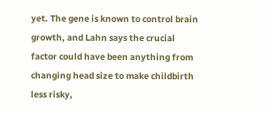yet. The gene is known to control brain growth, and Lahn says the crucial factor could have been anything from changing head size to make childbirth less risky,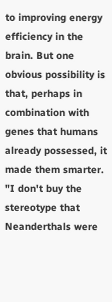to improving energy efficiency in the brain. But one obvious possibility is that, perhaps in combination with genes that humans already possessed, it made them smarter. "I don't buy the stereotype that Neanderthals were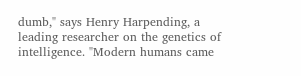dumb," says Henry Harpending, a leading researcher on the genetics of intelligence. "Modern humans came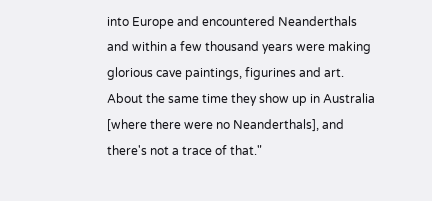into Europe and encountered Neanderthals and within a few thousand years were making glorious cave paintings, figurines and art. About the same time they show up in Australia [where there were no Neanderthals], and there's not a trace of that."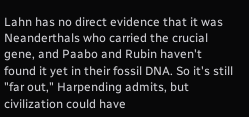Lahn has no direct evidence that it was Neanderthals who carried the crucial gene, and Paabo and Rubin haven't found it yet in their fossil DNA. So it's still "far out," Harpending admits, but civilization could have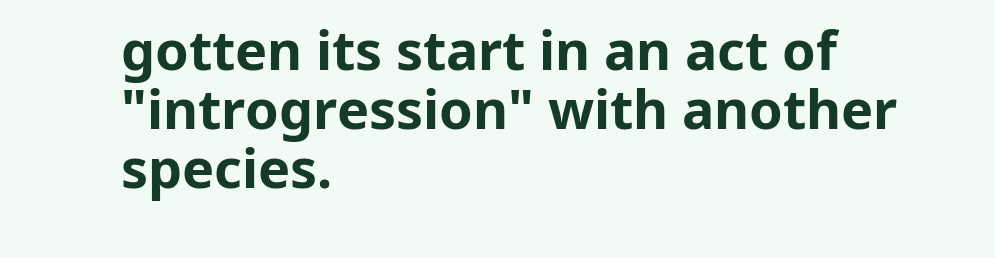gotten its start in an act of "introgression" with another species.